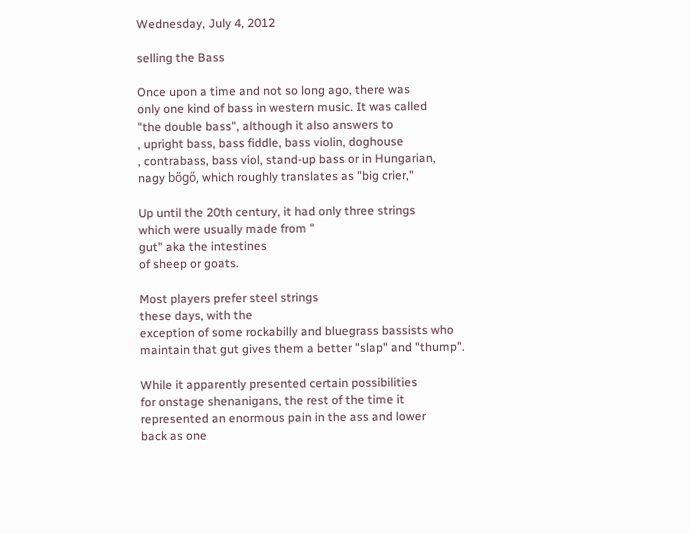Wednesday, July 4, 2012

selling the Bass

Once upon a time and not so long ago, there was
only one kind of bass in western music. It was called
"the double bass", although it also answers to
, upright bass, bass fiddle, bass violin, doghouse
, contrabass, bass viol, stand-up bass or in Hungarian,
nagy bőgő, which roughly translates as "big crier,"

Up until the 20th century, it had only three strings
which were usually made from "
gut" aka the intestines
of sheep or goats.

Most players prefer steel strings
these days, with the
exception of some rockabilly and bluegrass bassists who
maintain that gut gives them a better "slap" and "thump".

While it apparently presented certain possibilities
for onstage shenanigans, the rest of the time it
represented an enormous pain in the ass and lower
back as one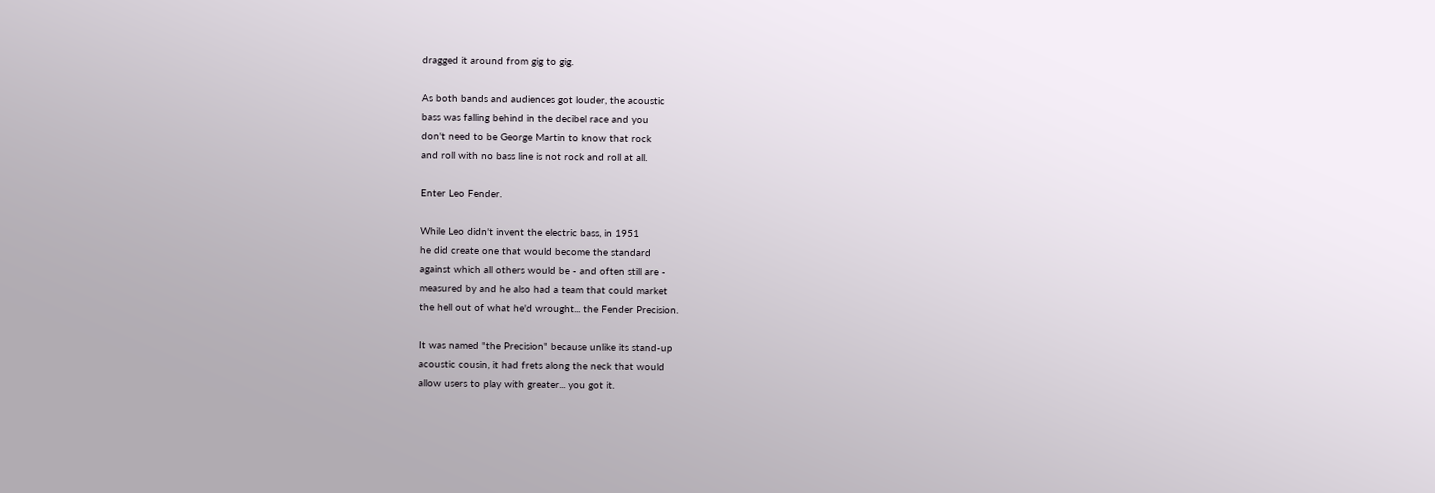dragged it around from gig to gig.

As both bands and audiences got louder, the acoustic
bass was falling behind in the decibel race and you
don't need to be George Martin to know that rock
and roll with no bass line is not rock and roll at all.

Enter Leo Fender.

While Leo didn't invent the electric bass, in 1951
he did create one that would become the standard
against which all others would be - and often still are -
measured by and he also had a team that could market
the hell out of what he'd wrought... the Fender Precision.

It was named "the Precision" because unlike its stand-up
acoustic cousin, it had frets along the neck that would
allow users to play with greater... you got it.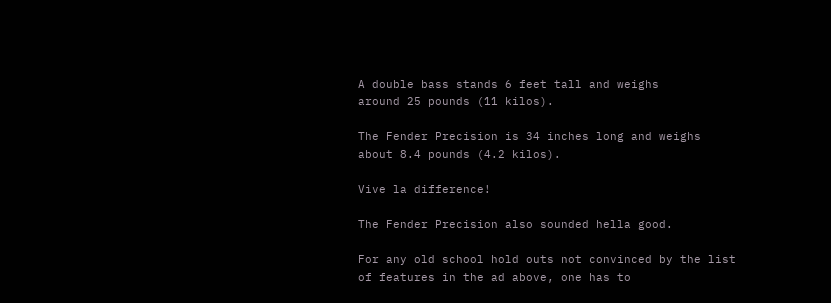A double bass stands 6 feet tall and weighs
around 25 pounds (11 kilos).

The Fender Precision is 34 inches long and weighs
about 8.4 pounds (4.2 kilos).

Vive la difference!

The Fender Precision also sounded hella good.

For any old school hold outs not convinced by the list
of features in the ad above, one has to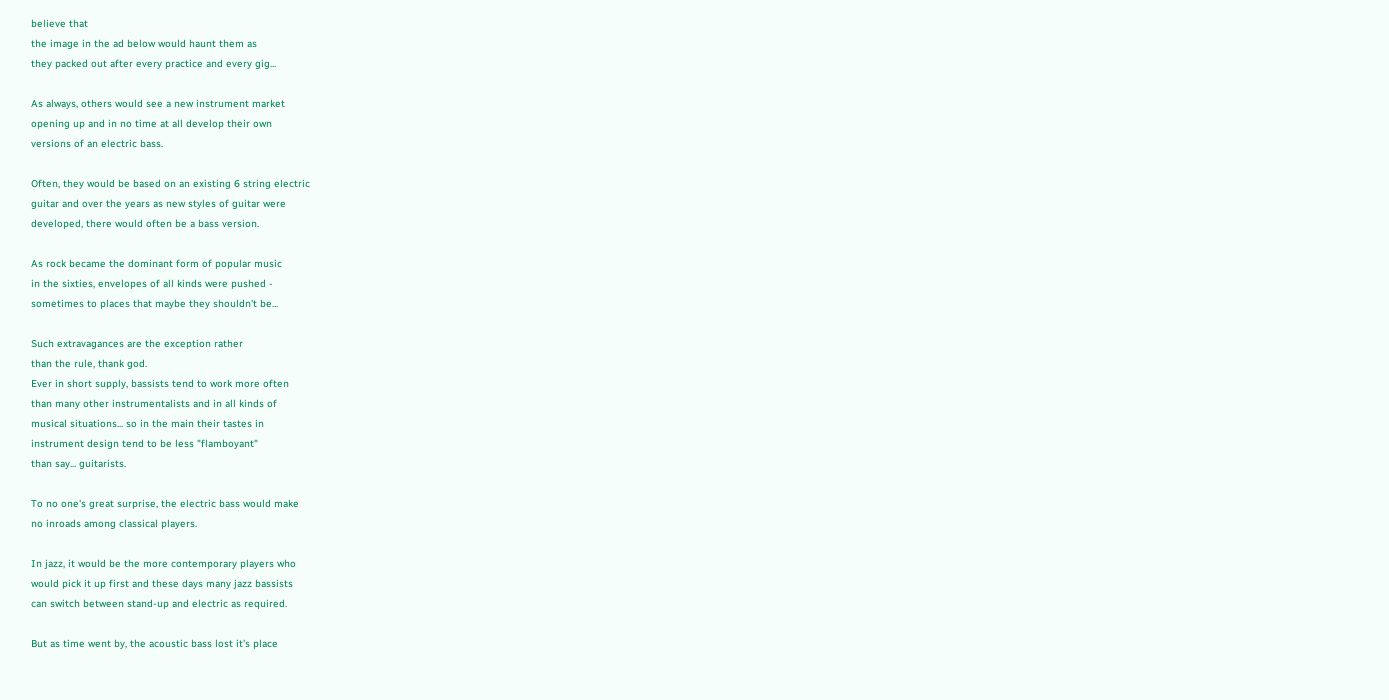believe that
the image in the ad below would haunt them as
they packed out after every practice and every gig...

As always, others would see a new instrument market
opening up and in no time at all develop their own
versions of an electric bass.

Often, they would be based on an existing 6 string electric
guitar and over the years as new styles of guitar were
developed, there would often be a bass version.

As rock became the dominant form of popular music
in the sixties, envelopes of all kinds were pushed -
sometimes to places that maybe they shouldn't be...

Such extravagances are the exception rather
than the rule, thank god.
Ever in short supply, bassists tend to work more often
than many other instrumentalists and in all kinds of
musical situations... so in the main their tastes in
instrument design tend to be less "flamboyant"
than say... guitarists.

To no one's great surprise, the electric bass would make
no inroads among classical players.

In jazz, it would be the more contemporary players who
would pick it up first and these days many jazz bassists
can switch between stand-up and electric as required.

But as time went by, the acoustic bass lost it's place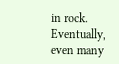in rock. Eventually, even many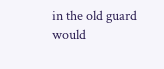in the old guard
would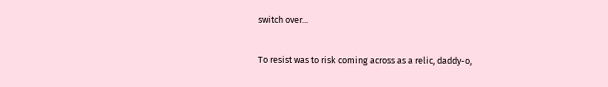switch over...

To resist was to risk coming across as a relic, daddy-o,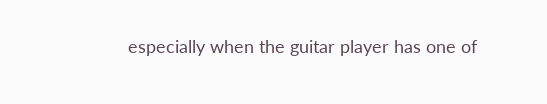especially when the guitar player has one of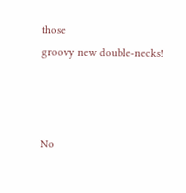those
groovy new double-necks!



No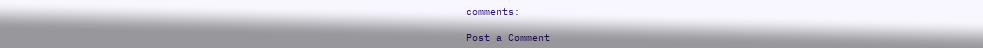comments:

Post a Comment